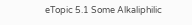eTopic 5.1 Some Alkaliphilic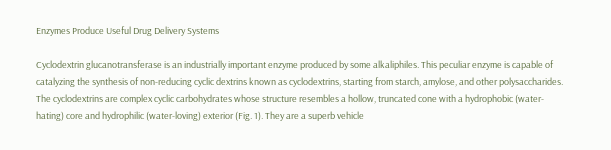Enzymes Produce Useful Drug Delivery Systems

Cyclodextrin glucanotransferase is an industrially important enzyme produced by some alkaliphiles. This peculiar enzyme is capable of catalyzing the synthesis of non-reducing cyclic dextrins known as cyclodextrins, starting from starch, amylose, and other polysaccharides. The cyclodextrins are complex cyclic carbohydrates whose structure resembles a hollow, truncated cone with a hydrophobic (water-hating) core and hydrophilic (water-loving) exterior (Fig. 1). They are a superb vehicle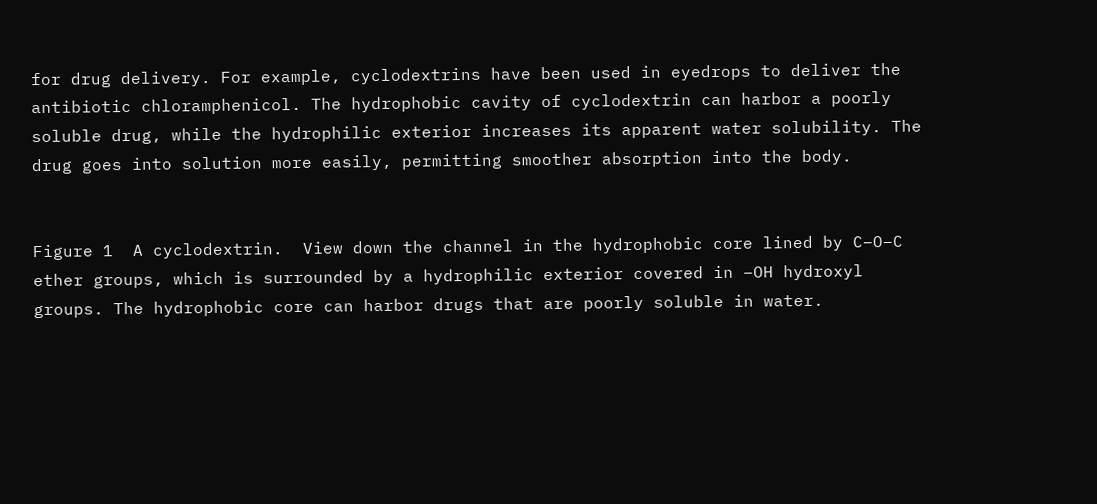for drug delivery. For example, cyclodextrins have been used in eyedrops to deliver the antibiotic chloramphenicol. The hydrophobic cavity of cyclodextrin can harbor a poorly soluble drug, while the hydrophilic exterior increases its apparent water solubility. The drug goes into solution more easily, permitting smoother absorption into the body.


Figure 1  A cyclodextrin.  View down the channel in the hydrophobic core lined by C–O–C ether groups, which is surrounded by a hydrophilic exterior covered in −OH hydroxyl groups. The hydrophobic core can harbor drugs that are poorly soluble in water.